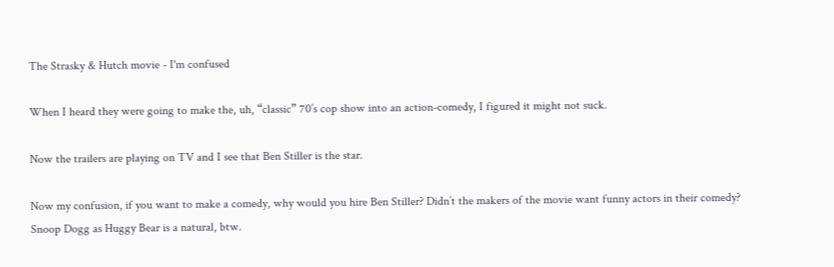The Strasky & Hutch movie - I'm confused

When I heard they were going to make the, uh, “classic” 70’s cop show into an action-comedy, I figured it might not suck.

Now the trailers are playing on TV and I see that Ben Stiller is the star.

Now my confusion, if you want to make a comedy, why would you hire Ben Stiller? Didn’t the makers of the movie want funny actors in their comedy?
Snoop Dogg as Huggy Bear is a natural, btw.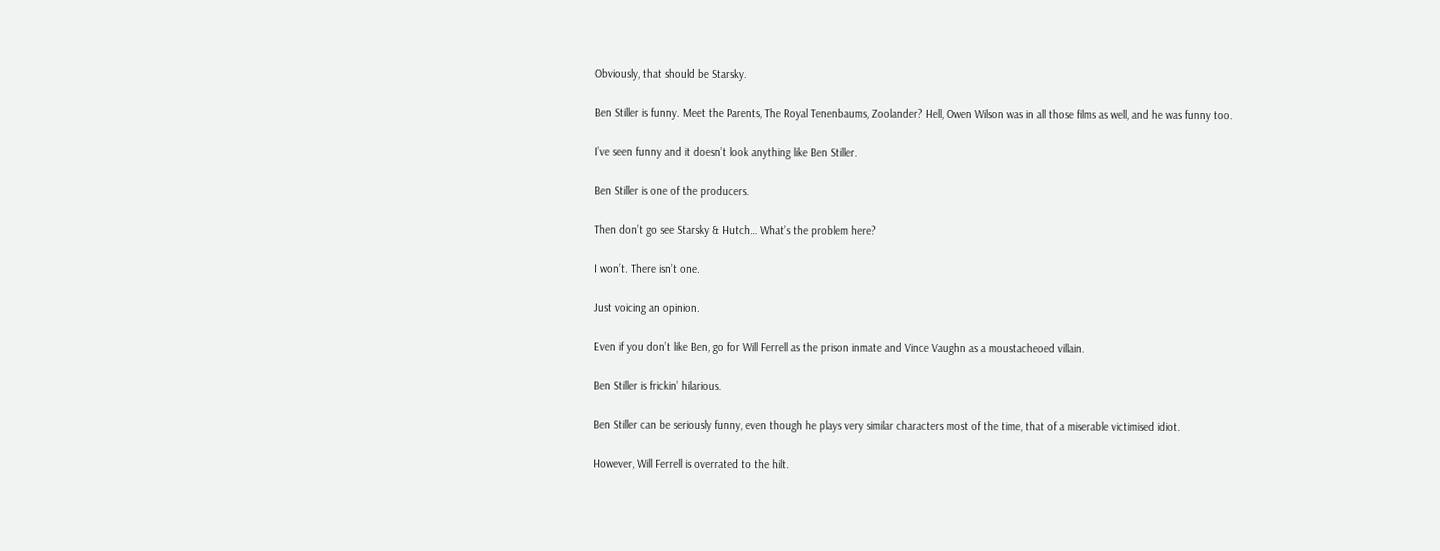Obviously, that should be Starsky.

Ben Stiller is funny. Meet the Parents, The Royal Tenenbaums, Zoolander? Hell, Owen Wilson was in all those films as well, and he was funny too.

I’ve seen funny and it doesn’t look anything like Ben Stiller.

Ben Stiller is one of the producers.

Then don’t go see Starsky & Hutch… What’s the problem here?

I won’t. There isn’t one.

Just voicing an opinion.

Even if you don’t like Ben, go for Will Ferrell as the prison inmate and Vince Vaughn as a moustacheoed villain.

Ben Stiller is frickin’ hilarious.

Ben Stiller can be seriously funny, even though he plays very similar characters most of the time, that of a miserable victimised idiot.

However, Will Ferrell is overrated to the hilt.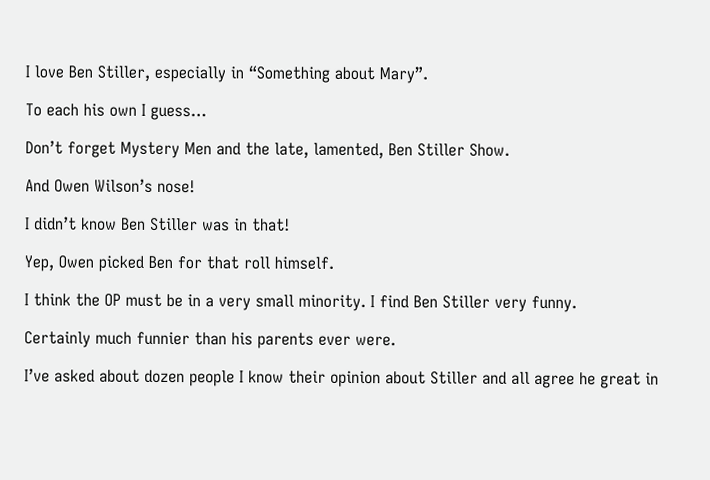I love Ben Stiller, especially in “Something about Mary”.

To each his own I guess…

Don’t forget Mystery Men and the late, lamented, Ben Stiller Show.

And Owen Wilson’s nose!

I didn’t know Ben Stiller was in that!

Yep, Owen picked Ben for that roll himself.

I think the OP must be in a very small minority. I find Ben Stiller very funny.

Certainly much funnier than his parents ever were.

I’ve asked about dozen people I know their opinion about Stiller and all agree he great in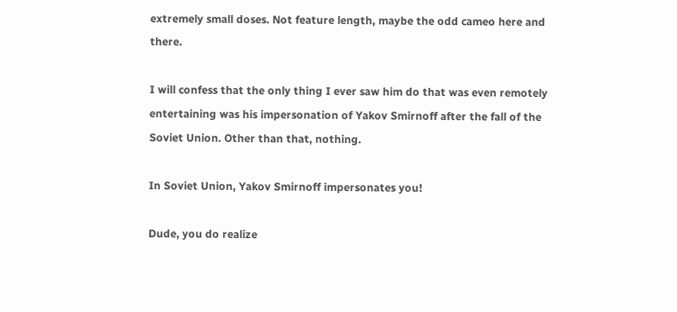extremely small doses. Not feature length, maybe the odd cameo here and there.

I will confess that the only thing I ever saw him do that was even remotely entertaining was his impersonation of Yakov Smirnoff after the fall of the Soviet Union. Other than that, nothing.

In Soviet Union, Yakov Smirnoff impersonates you!

Dude, you do realize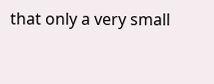that only a very small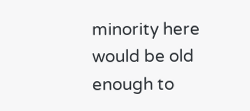minority here would be old enough to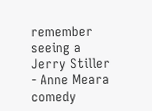remember seeing a Jerry Stiller - Anne Meara comedy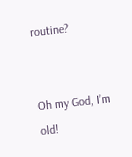routine?


Oh my God, I’m old!